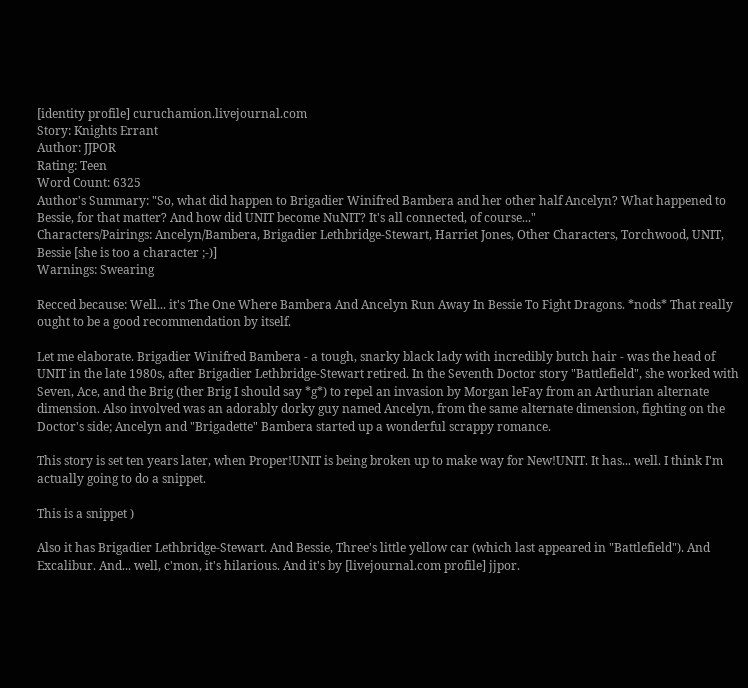[identity profile] curuchamion.livejournal.com
Story: Knights Errant
Author: JJPOR
Rating: Teen
Word Count: 6325
Author's Summary: "So, what did happen to Brigadier Winifred Bambera and her other half Ancelyn? What happened to Bessie, for that matter? And how did UNIT become NuNIT? It's all connected, of course..."
Characters/Pairings: Ancelyn/Bambera, Brigadier Lethbridge-Stewart, Harriet Jones, Other Characters, Torchwood, UNIT, Bessie [she is too a character ;-)]
Warnings: Swearing

Recced because: Well... it's The One Where Bambera And Ancelyn Run Away In Bessie To Fight Dragons. *nods* That really ought to be a good recommendation by itself.

Let me elaborate. Brigadier Winifred Bambera - a tough, snarky black lady with incredibly butch hair - was the head of UNIT in the late 1980s, after Brigadier Lethbridge-Stewart retired. In the Seventh Doctor story "Battlefield", she worked with Seven, Ace, and the Brig (ther Brig I should say *g*) to repel an invasion by Morgan leFay from an Arthurian alternate dimension. Also involved was an adorably dorky guy named Ancelyn, from the same alternate dimension, fighting on the Doctor's side; Ancelyn and "Brigadette" Bambera started up a wonderful scrappy romance.

This story is set ten years later, when Proper!UNIT is being broken up to make way for New!UNIT. It has... well. I think I'm actually going to do a snippet.

This is a snippet )

Also it has Brigadier Lethbridge-Stewart. And Bessie, Three's little yellow car (which last appeared in "Battlefield"). And Excalibur. And... well, c'mon, it's hilarious. And it's by [livejournal.com profile] jjpor.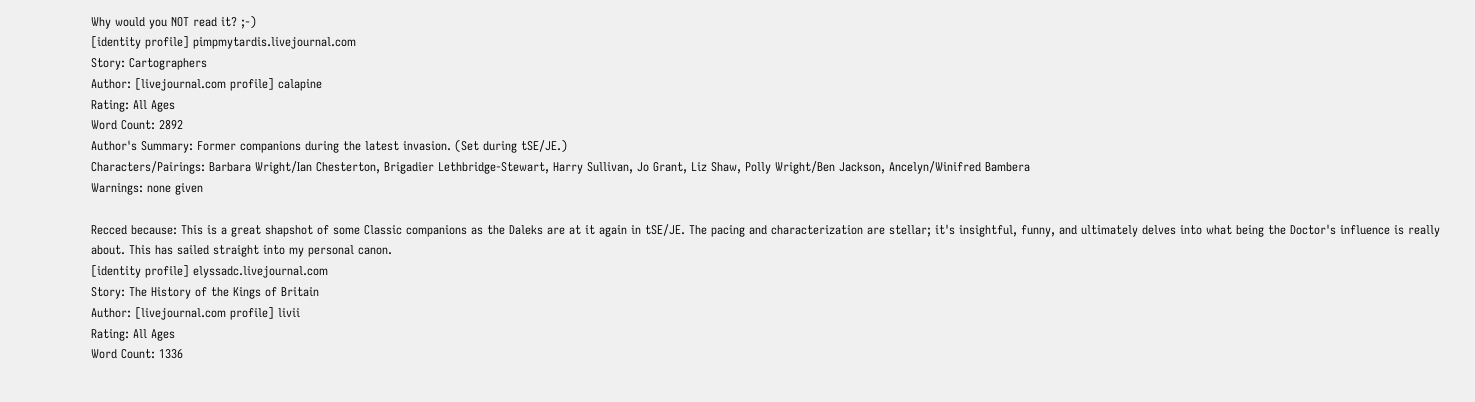Why would you NOT read it? ;-)
[identity profile] pimpmytardis.livejournal.com
Story: Cartographers
Author: [livejournal.com profile] calapine
Rating: All Ages
Word Count: 2892
Author's Summary: Former companions during the latest invasion. (Set during tSE/JE.)
Characters/Pairings: Barbara Wright/Ian Chesterton, Brigadier Lethbridge-Stewart, Harry Sullivan, Jo Grant, Liz Shaw, Polly Wright/Ben Jackson, Ancelyn/Winifred Bambera
Warnings: none given

Recced because: This is a great shapshot of some Classic companions as the Daleks are at it again in tSE/JE. The pacing and characterization are stellar; it's insightful, funny, and ultimately delves into what being the Doctor's influence is really about. This has sailed straight into my personal canon.
[identity profile] elyssadc.livejournal.com
Story: The History of the Kings of Britain
Author: [livejournal.com profile] livii
Rating: All Ages
Word Count: 1336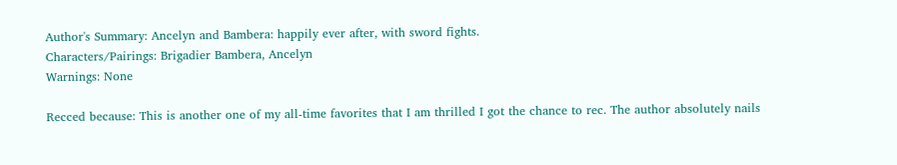Author's Summary: Ancelyn and Bambera: happily ever after, with sword fights.
Characters/Pairings: Brigadier Bambera, Ancelyn
Warnings: None

Recced because: This is another one of my all-time favorites that I am thrilled I got the chance to rec. The author absolutely nails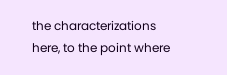the characterizations here, to the point where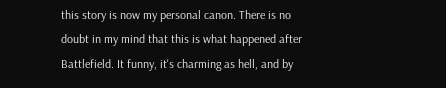this story is now my personal canon. There is no doubt in my mind that this is what happened after Battlefield. It funny, it's charming as hell, and by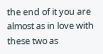the end of it you are almost as in love with these two as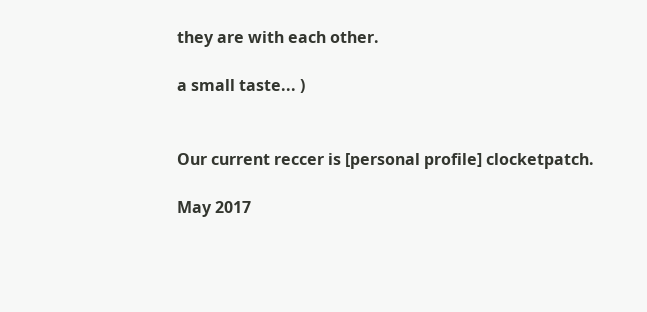they are with each other.

a small taste... )


Our current reccer is [personal profile] clocketpatch.

May 2017